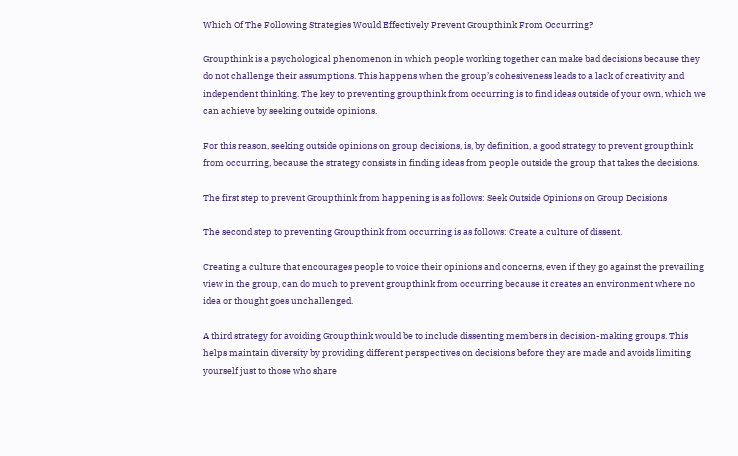Which Of The Following Strategies Would Effectively Prevent Groupthink From Occurring?

Groupthink is a psychological phenomenon in which people working together can make bad decisions because they do not challenge their assumptions. This happens when the group’s cohesiveness leads to a lack of creativity and independent thinking. The key to preventing groupthink from occurring is to find ideas outside of your own, which we can achieve by seeking outside opinions.

For this reason, seeking outside opinions on group decisions, is, by definition, a good strategy to prevent groupthink from occurring, because the strategy consists in finding ideas from people outside the group that takes the decisions.

The first step to prevent Groupthink from happening is as follows: Seek Outside Opinions on Group Decisions

The second step to preventing Groupthink from occurring is as follows: Create a culture of dissent.

Creating a culture that encourages people to voice their opinions and concerns, even if they go against the prevailing view in the group, can do much to prevent groupthink from occurring because it creates an environment where no idea or thought goes unchallenged.

A third strategy for avoiding Groupthink would be to include dissenting members in decision-making groups. This helps maintain diversity by providing different perspectives on decisions before they are made and avoids limiting yourself just to those who share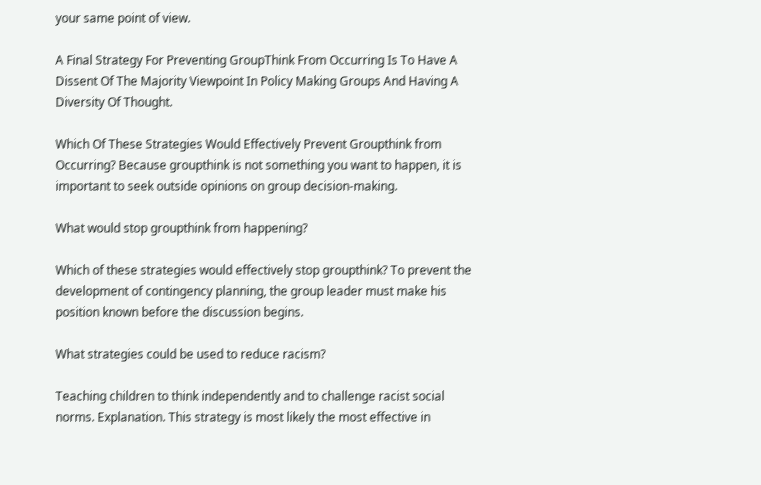your same point of view.

A Final Strategy For Preventing GroupThink From Occurring Is To Have A Dissent Of The Majority Viewpoint In Policy Making Groups And Having A Diversity Of Thought.

Which Of These Strategies Would Effectively Prevent Groupthink from Occurring? Because groupthink is not something you want to happen, it is important to seek outside opinions on group decision-making.

What would stop groupthink from happening?

Which of these strategies would effectively stop groupthink? To prevent the development of contingency planning, the group leader must make his position known before the discussion begins.

What strategies could be used to reduce racism?

Teaching children to think independently and to challenge racist social norms. Explanation. This strategy is most likely the most effective in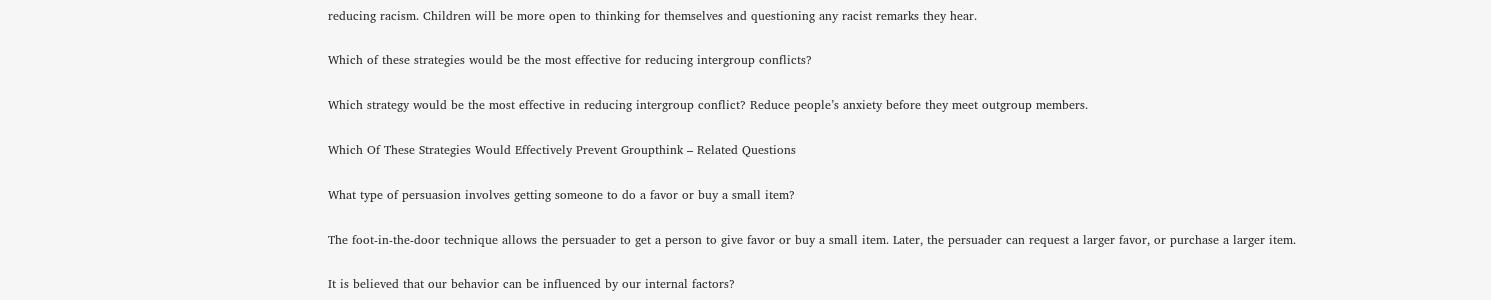reducing racism. Children will be more open to thinking for themselves and questioning any racist remarks they hear.

Which of these strategies would be the most effective for reducing intergroup conflicts?

Which strategy would be the most effective in reducing intergroup conflict? Reduce people’s anxiety before they meet outgroup members.

Which Of These Strategies Would Effectively Prevent Groupthink – Related Questions

What type of persuasion involves getting someone to do a favor or buy a small item?

The foot-in-the-door technique allows the persuader to get a person to give favor or buy a small item. Later, the persuader can request a larger favor, or purchase a larger item.

It is believed that our behavior can be influenced by our internal factors?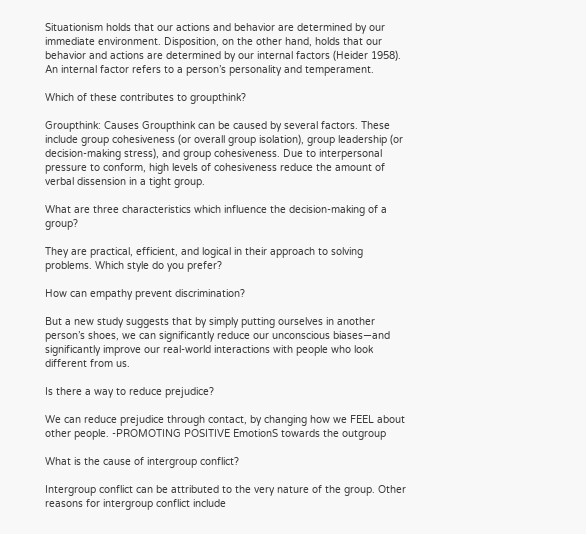Situationism holds that our actions and behavior are determined by our immediate environment. Disposition, on the other hand, holds that our behavior and actions are determined by our internal factors (Heider 1958). An internal factor refers to a person’s personality and temperament.

Which of these contributes to groupthink?

Groupthink: Causes Groupthink can be caused by several factors. These include group cohesiveness (or overall group isolation), group leadership (or decision-making stress), and group cohesiveness. Due to interpersonal pressure to conform, high levels of cohesiveness reduce the amount of verbal dissension in a tight group.

What are three characteristics which influence the decision-making of a group?

They are practical, efficient, and logical in their approach to solving problems. Which style do you prefer?

How can empathy prevent discrimination?

But a new study suggests that by simply putting ourselves in another person’s shoes, we can significantly reduce our unconscious biases—and significantly improve our real-world interactions with people who look different from us.

Is there a way to reduce prejudice?

We can reduce prejudice through contact, by changing how we FEEL about other people. -PROMOTING POSITIVE EmotionS towards the outgroup

What is the cause of intergroup conflict?

Intergroup conflict can be attributed to the very nature of the group. Other reasons for intergroup conflict include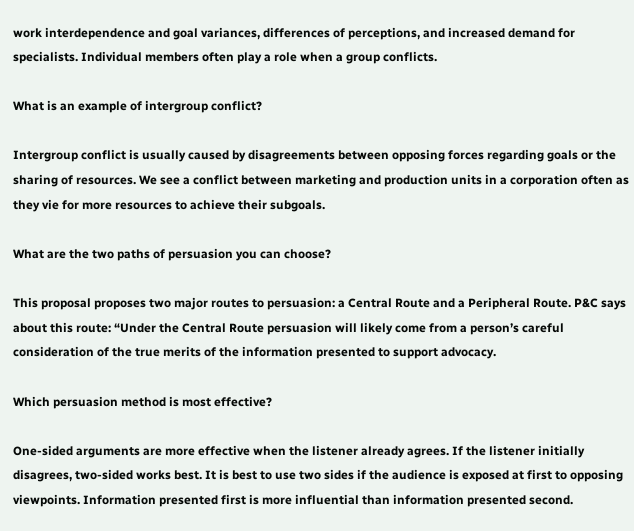work interdependence and goal variances, differences of perceptions, and increased demand for specialists. Individual members often play a role when a group conflicts.

What is an example of intergroup conflict?

Intergroup conflict is usually caused by disagreements between opposing forces regarding goals or the sharing of resources. We see a conflict between marketing and production units in a corporation often as they vie for more resources to achieve their subgoals.

What are the two paths of persuasion you can choose?

This proposal proposes two major routes to persuasion: a Central Route and a Peripheral Route. P&C says about this route: “Under the Central Route persuasion will likely come from a person’s careful consideration of the true merits of the information presented to support advocacy.

Which persuasion method is most effective?

One-sided arguments are more effective when the listener already agrees. If the listener initially disagrees, two-sided works best. It is best to use two sides if the audience is exposed at first to opposing viewpoints. Information presented first is more influential than information presented second.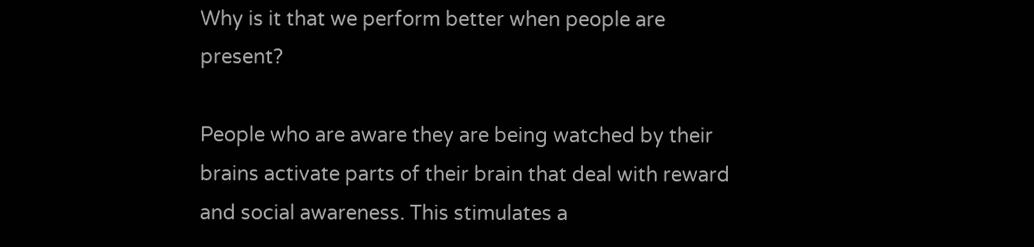Why is it that we perform better when people are present?

People who are aware they are being watched by their brains activate parts of their brain that deal with reward and social awareness. This stimulates a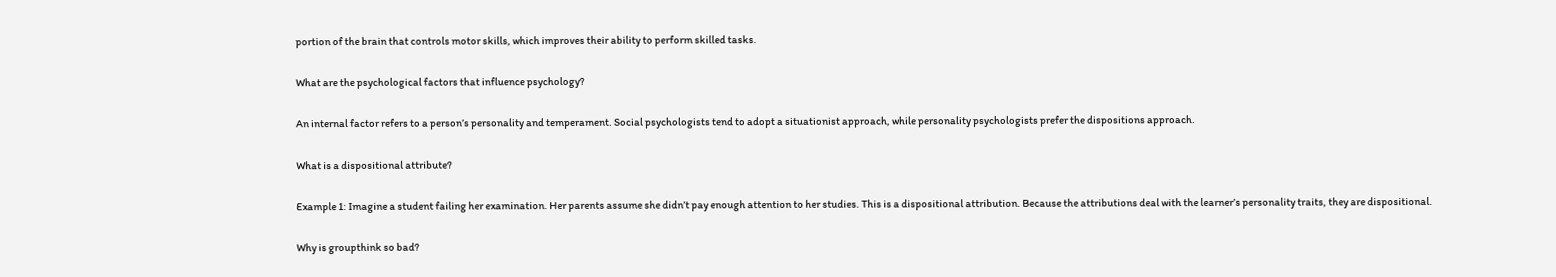portion of the brain that controls motor skills, which improves their ability to perform skilled tasks.

What are the psychological factors that influence psychology?

An internal factor refers to a person’s personality and temperament. Social psychologists tend to adopt a situationist approach, while personality psychologists prefer the dispositions approach.

What is a dispositional attribute?

Example 1: Imagine a student failing her examination. Her parents assume she didn’t pay enough attention to her studies. This is a dispositional attribution. Because the attributions deal with the learner’s personality traits, they are dispositional.

Why is groupthink so bad?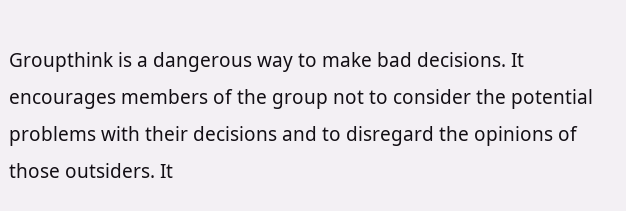Groupthink is a dangerous way to make bad decisions. It encourages members of the group not to consider the potential problems with their decisions and to disregard the opinions of those outsiders. It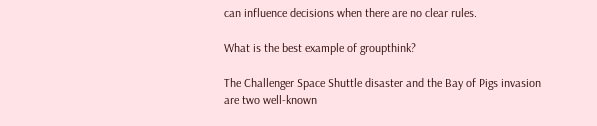can influence decisions when there are no clear rules.

What is the best example of groupthink?

The Challenger Space Shuttle disaster and the Bay of Pigs invasion are two well-known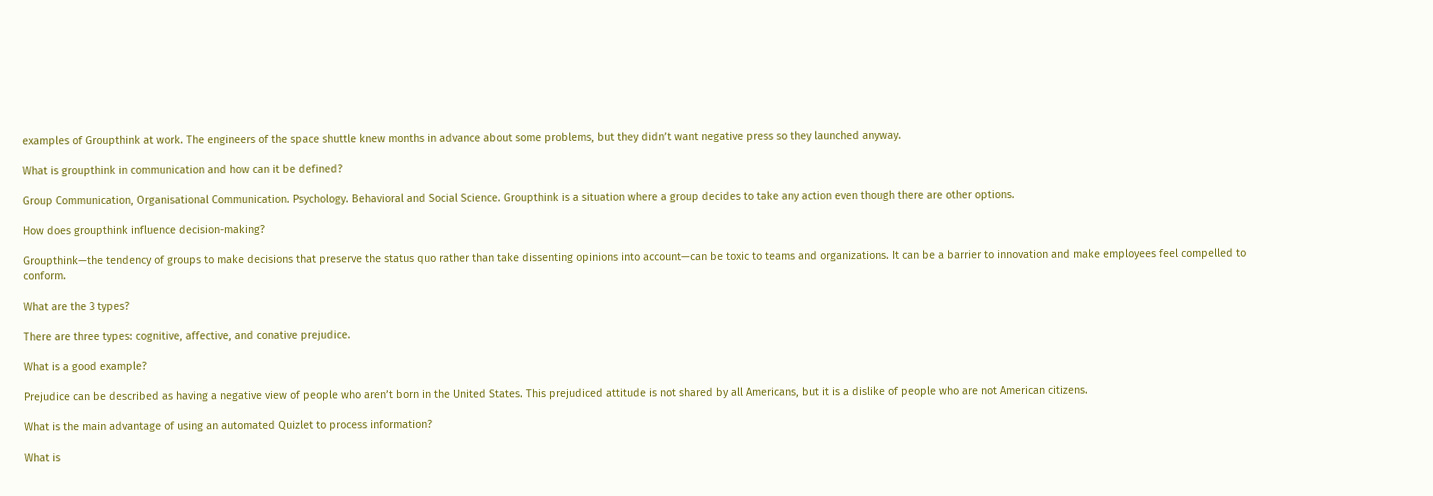examples of Groupthink at work. The engineers of the space shuttle knew months in advance about some problems, but they didn’t want negative press so they launched anyway.

What is groupthink in communication and how can it be defined?

Group Communication, Organisational Communication. Psychology. Behavioral and Social Science. Groupthink is a situation where a group decides to take any action even though there are other options.

How does groupthink influence decision-making?

Groupthink—the tendency of groups to make decisions that preserve the status quo rather than take dissenting opinions into account—can be toxic to teams and organizations. It can be a barrier to innovation and make employees feel compelled to conform.

What are the 3 types?

There are three types: cognitive, affective, and conative prejudice.

What is a good example?

Prejudice can be described as having a negative view of people who aren’t born in the United States. This prejudiced attitude is not shared by all Americans, but it is a dislike of people who are not American citizens.

What is the main advantage of using an automated Quizlet to process information?

What is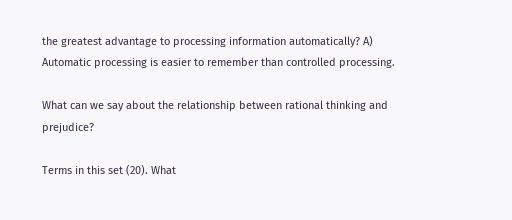the greatest advantage to processing information automatically? A) Automatic processing is easier to remember than controlled processing.

What can we say about the relationship between rational thinking and prejudice?

Terms in this set (20). What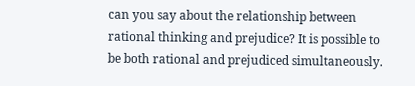can you say about the relationship between rational thinking and prejudice? It is possible to be both rational and prejudiced simultaneously.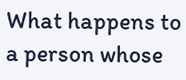What happens to a person whose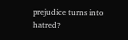prejudice turns into hatred?